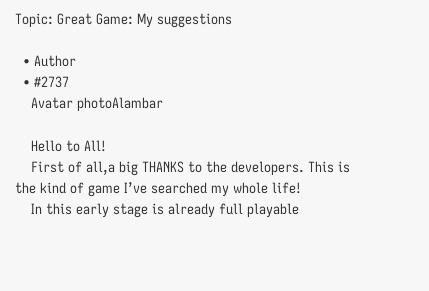Topic: Great Game: My suggestions

  • Author
  • #2737
    Avatar photoAlambar

    Hello to All!
    First of all,a big THANKS to the developers. This is the kind of game I’ve searched my whole life!
    In this early stage is already full playable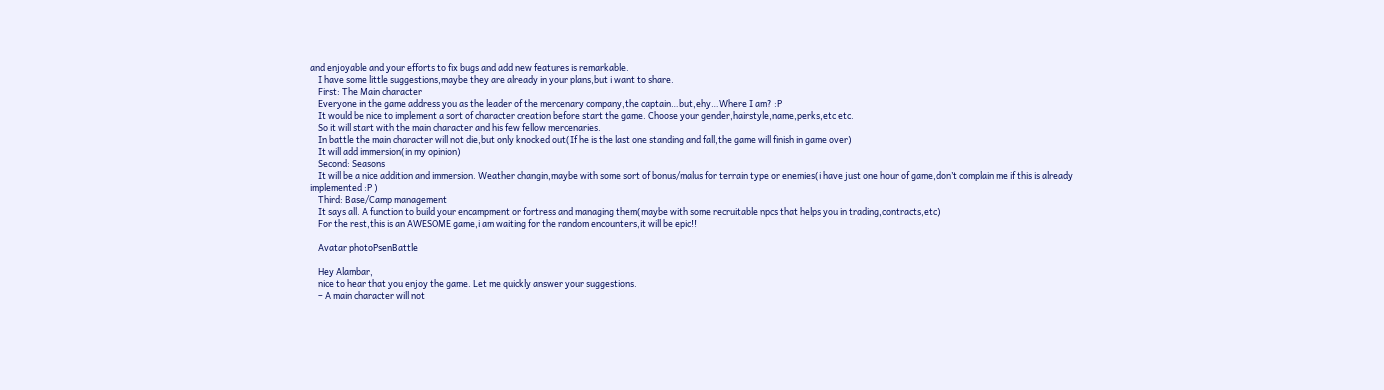and enjoyable and your efforts to fix bugs and add new features is remarkable.
    I have some little suggestions,maybe they are already in your plans,but i want to share.
    First: The Main character
    Everyone in the game address you as the leader of the mercenary company,the captain…but,ehy…Where I am? :P
    It would be nice to implement a sort of character creation before start the game. Choose your gender,hairstyle,name,perks,etc etc.
    So it will start with the main character and his few fellow mercenaries.
    In battle the main character will not die,but only knocked out(If he is the last one standing and fall,the game will finish in game over)
    It will add immersion(in my opinion)
    Second: Seasons
    It will be a nice addition and immersion. Weather changin,maybe with some sort of bonus/malus for terrain type or enemies(i have just one hour of game,don’t complain me if this is already implemented :P )
    Third: Base/Camp management
    It says all. A function to build your encampment or fortress and managing them(maybe with some recruitable npcs that helps you in trading,contracts,etc)
    For the rest,this is an AWESOME game,i am waiting for the random encounters,it will be epic!!

    Avatar photoPsenBattle

    Hey Alambar,
    nice to hear that you enjoy the game. Let me quickly answer your suggestions.
    – A main character will not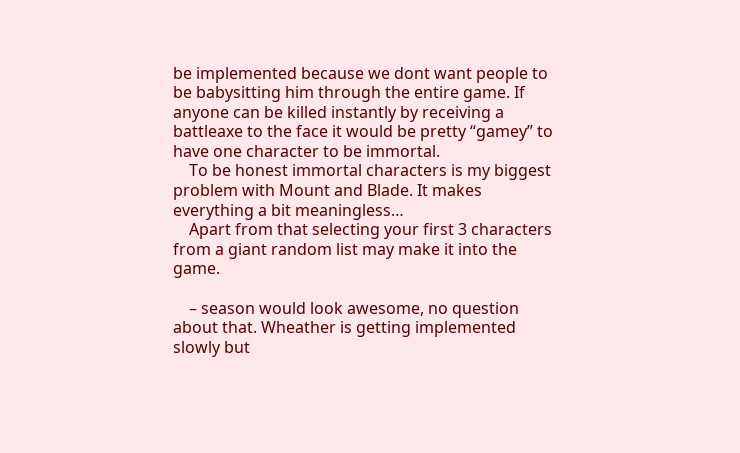be implemented because we dont want people to be babysitting him through the entire game. If anyone can be killed instantly by receiving a battleaxe to the face it would be pretty “gamey” to have one character to be immortal.
    To be honest immortal characters is my biggest problem with Mount and Blade. It makes everything a bit meaningless…
    Apart from that selecting your first 3 characters from a giant random list may make it into the game.

    – season would look awesome, no question about that. Wheather is getting implemented slowly but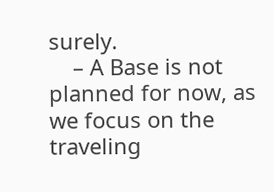surely.
    – A Base is not planned for now, as we focus on the traveling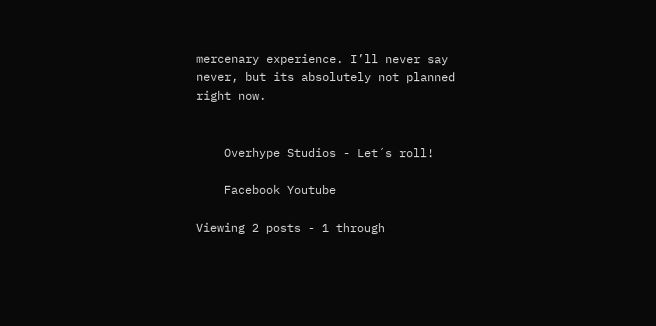mercenary experience. I’ll never say never, but its absolutely not planned right now.


    Overhype Studios - Let´s roll!

    Facebook Youtube

Viewing 2 posts - 1 through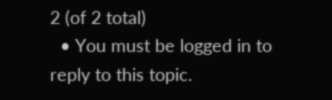2 (of 2 total)
  • You must be logged in to reply to this topic.